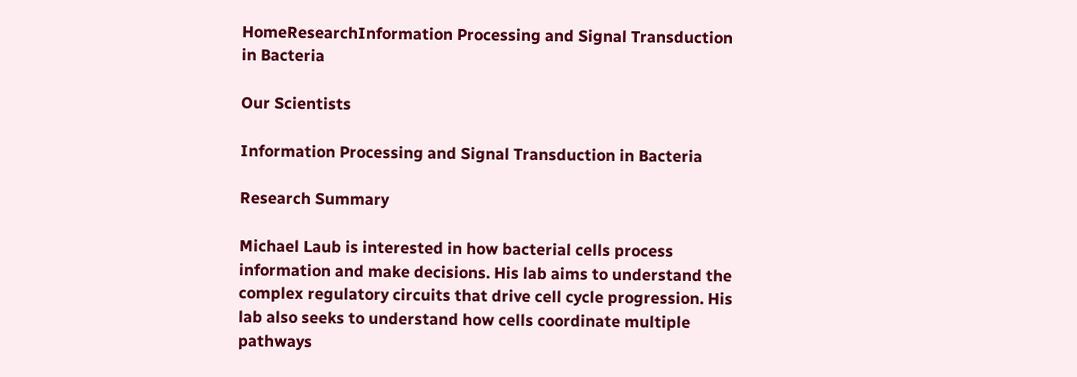HomeResearchInformation Processing and Signal Transduction in Bacteria

Our Scientists

Information Processing and Signal Transduction in Bacteria

Research Summary

Michael Laub is interested in how bacterial cells process information and make decisions. His lab aims to understand the complex regulatory circuits that drive cell cycle progression. His lab also seeks to understand how cells coordinate multiple pathways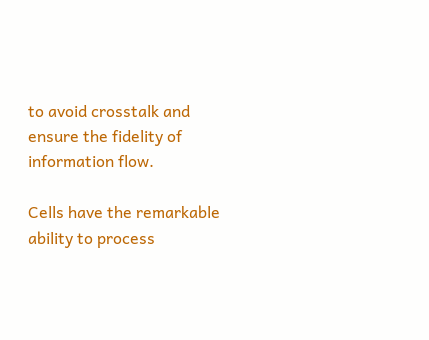to avoid crosstalk and ensure the fidelity of information flow.

Cells have the remarkable ability to process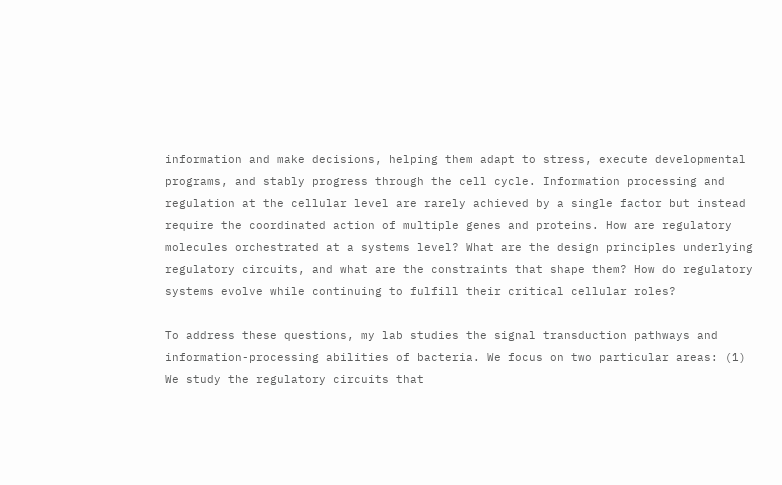information and make decisions, helping them adapt to stress, execute developmental programs, and stably progress through the cell cycle. Information processing and regulation at the cellular level are rarely achieved by a single factor but instead require the coordinated action of multiple genes and proteins. How are regulatory molecules orchestrated at a systems level? What are the design principles underlying regulatory circuits, and what are the constraints that shape them? How do regulatory systems evolve while continuing to fulfill their critical cellular roles?

To address these questions, my lab studies the signal transduction pathways and information-processing abilities of bacteria. We focus on two particular areas: (1) We study the regulatory circuits that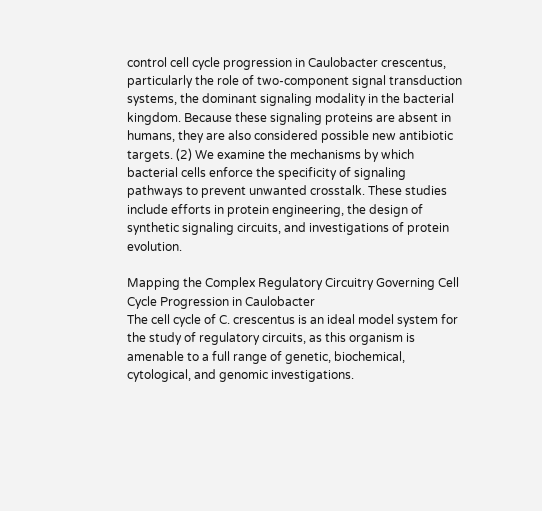control cell cycle progression in Caulobacter crescentus, particularly the role of two-component signal transduction systems, the dominant signaling modality in the bacterial kingdom. Because these signaling proteins are absent in humans, they are also considered possible new antibiotic targets. (2) We examine the mechanisms by which bacterial cells enforce the specificity of signaling pathways to prevent unwanted crosstalk. These studies include efforts in protein engineering, the design of synthetic signaling circuits, and investigations of protein evolution.

Mapping the Complex Regulatory Circuitry Governing Cell Cycle Progression in Caulobacter
The cell cycle of C. crescentus is an ideal model system for the study of regulatory circuits, as this organism is amenable to a full range of genetic, biochemical, cytological, and genomic investigations.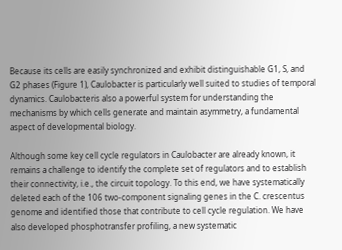Because its cells are easily synchronized and exhibit distinguishable G1, S, and G2 phases (Figure 1), Caulobacter is particularly well suited to studies of temporal dynamics. Caulobacteris also a powerful system for understanding the mechanisms by which cells generate and maintain asymmetry, a fundamental aspect of developmental biology.

Although some key cell cycle regulators in Caulobacter are already known, it remains a challenge to identify the complete set of regulators and to establish their connectivity, i.e., the circuit topology. To this end, we have systematically deleted each of the 106 two-component signaling genes in the C. crescentus genome and identified those that contribute to cell cycle regulation. We have also developed phosphotransfer profiling, a new systematic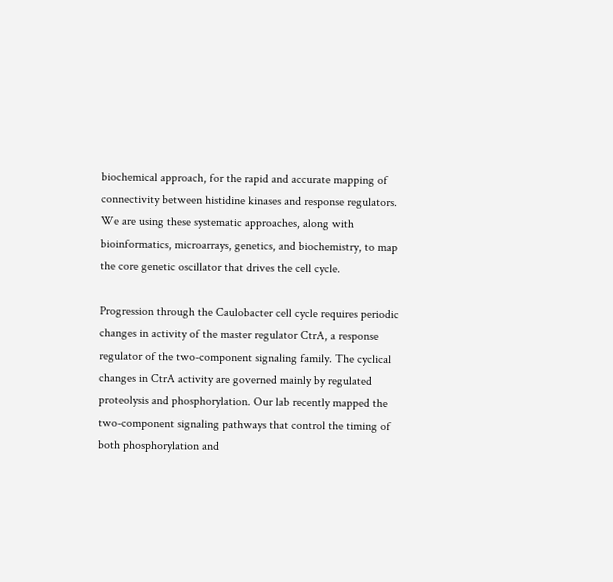biochemical approach, for the rapid and accurate mapping of connectivity between histidine kinases and response regulators. We are using these systematic approaches, along with bioinformatics, microarrays, genetics, and biochemistry, to map the core genetic oscillator that drives the cell cycle.

Progression through the Caulobacter cell cycle requires periodic changes in activity of the master regulator CtrA, a response regulator of the two-component signaling family. The cyclical changes in CtrA activity are governed mainly by regulated proteolysis and phosphorylation. Our lab recently mapped the two-component signaling pathways that control the timing of both phosphorylation and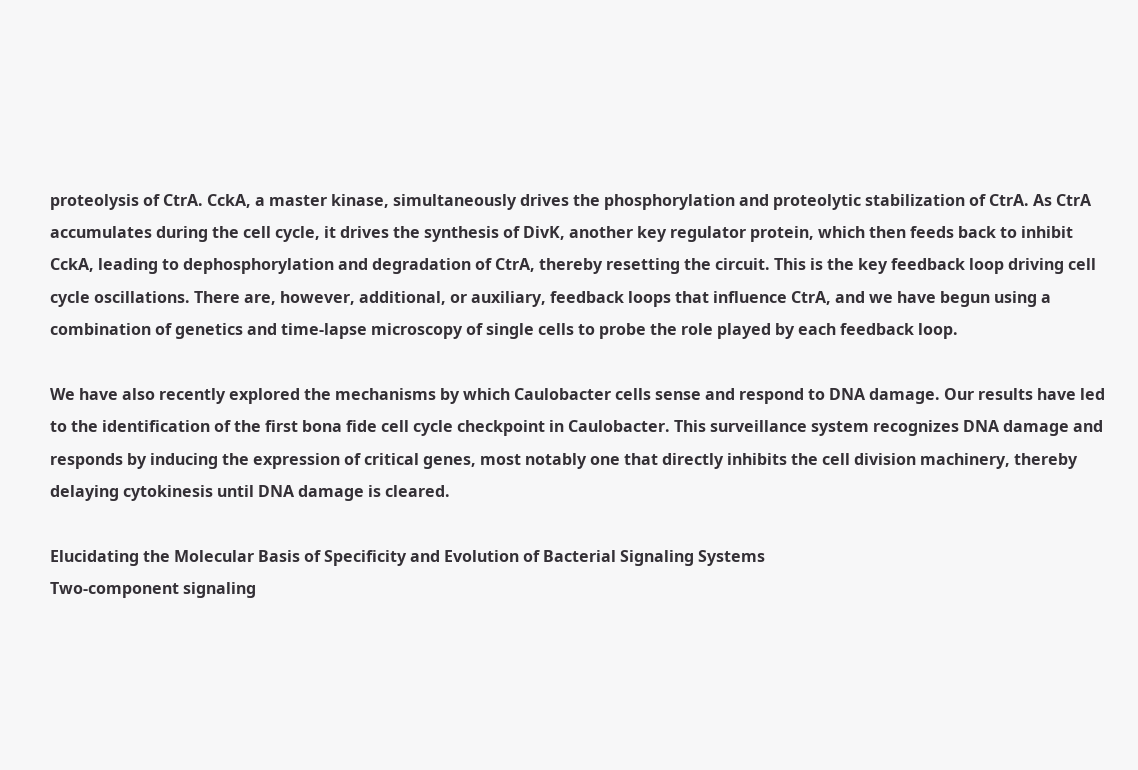proteolysis of CtrA. CckA, a master kinase, simultaneously drives the phosphorylation and proteolytic stabilization of CtrA. As CtrA accumulates during the cell cycle, it drives the synthesis of DivK, another key regulator protein, which then feeds back to inhibit CckA, leading to dephosphorylation and degradation of CtrA, thereby resetting the circuit. This is the key feedback loop driving cell cycle oscillations. There are, however, additional, or auxiliary, feedback loops that influence CtrA, and we have begun using a combination of genetics and time-lapse microscopy of single cells to probe the role played by each feedback loop.

We have also recently explored the mechanisms by which Caulobacter cells sense and respond to DNA damage. Our results have led to the identification of the first bona fide cell cycle checkpoint in Caulobacter. This surveillance system recognizes DNA damage and responds by inducing the expression of critical genes, most notably one that directly inhibits the cell division machinery, thereby delaying cytokinesis until DNA damage is cleared.

Elucidating the Molecular Basis of Specificity and Evolution of Bacterial Signaling Systems
Two-component signaling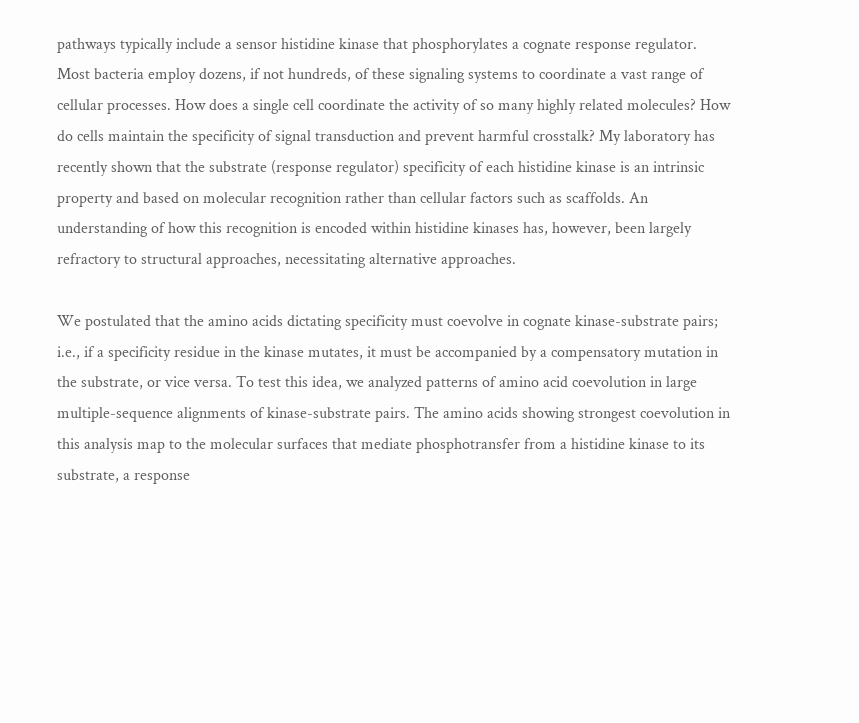pathways typically include a sensor histidine kinase that phosphorylates a cognate response regulator. Most bacteria employ dozens, if not hundreds, of these signaling systems to coordinate a vast range of cellular processes. How does a single cell coordinate the activity of so many highly related molecules? How do cells maintain the specificity of signal transduction and prevent harmful crosstalk? My laboratory has recently shown that the substrate (response regulator) specificity of each histidine kinase is an intrinsic property and based on molecular recognition rather than cellular factors such as scaffolds. An understanding of how this recognition is encoded within histidine kinases has, however, been largely refractory to structural approaches, necessitating alternative approaches.

We postulated that the amino acids dictating specificity must coevolve in cognate kinase-substrate pairs; i.e., if a specificity residue in the kinase mutates, it must be accompanied by a compensatory mutation in the substrate, or vice versa. To test this idea, we analyzed patterns of amino acid coevolution in large multiple-sequence alignments of kinase-substrate pairs. The amino acids showing strongest coevolution in this analysis map to the molecular surfaces that mediate phosphotransfer from a histidine kinase to its substrate, a response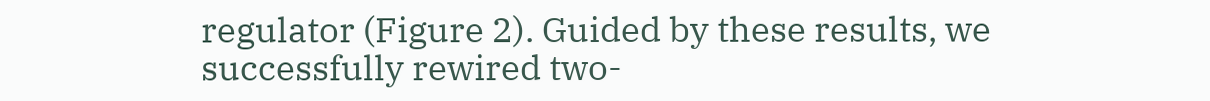regulator (Figure 2). Guided by these results, we successfully rewired two-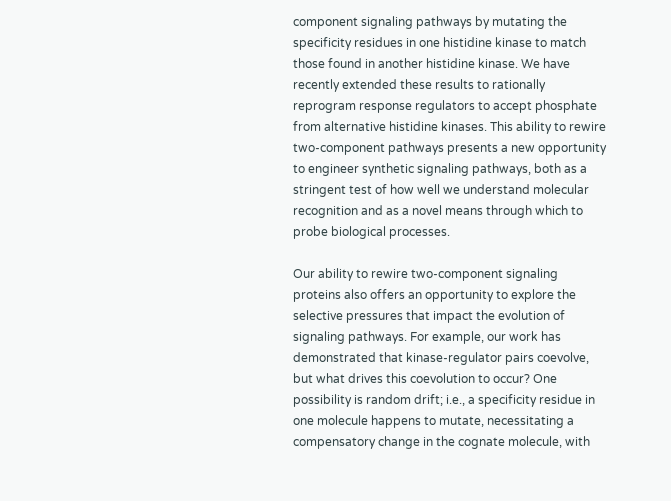component signaling pathways by mutating the specificity residues in one histidine kinase to match those found in another histidine kinase. We have recently extended these results to rationally reprogram response regulators to accept phosphate from alternative histidine kinases. This ability to rewire two-component pathways presents a new opportunity to engineer synthetic signaling pathways, both as a stringent test of how well we understand molecular recognition and as a novel means through which to probe biological processes.

Our ability to rewire two-component signaling proteins also offers an opportunity to explore the selective pressures that impact the evolution of signaling pathways. For example, our work has demonstrated that kinase-regulator pairs coevolve, but what drives this coevolution to occur? One possibility is random drift; i.e., a specificity residue in one molecule happens to mutate, necessitating a compensatory change in the cognate molecule, with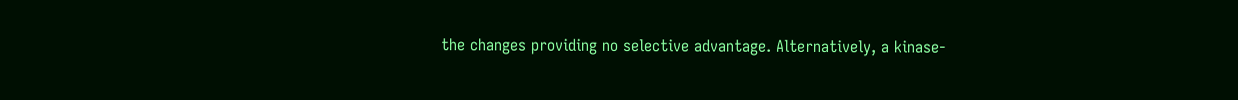the changes providing no selective advantage. Alternatively, a kinase-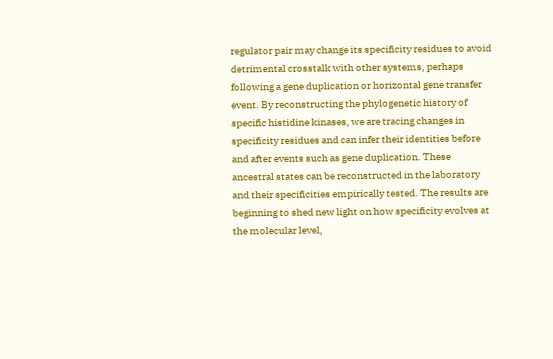regulator pair may change its specificity residues to avoid detrimental crosstalk with other systems, perhaps following a gene duplication or horizontal gene transfer event. By reconstructing the phylogenetic history of specific histidine kinases, we are tracing changes in specificity residues and can infer their identities before and after events such as gene duplication. These ancestral states can be reconstructed in the laboratory and their specificities empirically tested. The results are beginning to shed new light on how specificity evolves at the molecular level,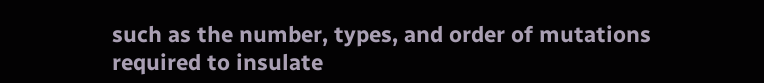such as the number, types, and order of mutations required to insulate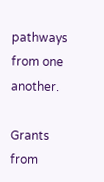pathways from one another.

Grants from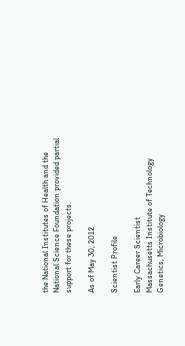the National Institutes of Health and the National Science Foundation provided partial support for these projects.

As of May 30, 2012

Scientist Profile

Early Career Scientist
Massachusetts Institute of Technology
Genetics, Microbiology